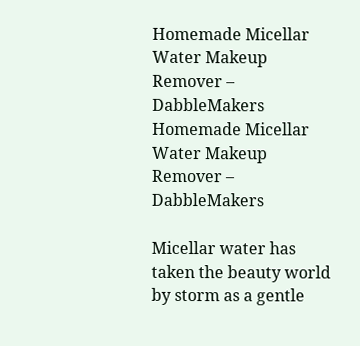Homemade Micellar Water Makeup Remover – DabbleMakers
Homemade Micellar Water Makeup Remover – DabbleMakers

Micellar water has taken the beauty world by storm as a gentle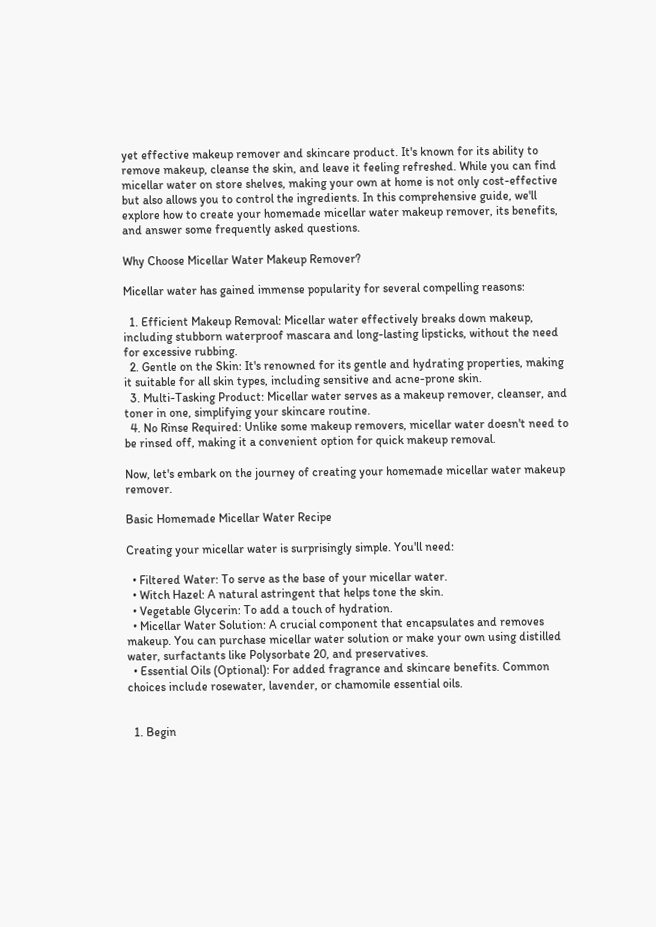yet effective makeup remover and skincare product. It's known for its ability to remove makeup, cleanse the skin, and leave it feeling refreshed. While you can find micellar water on store shelves, making your own at home is not only cost-effective but also allows you to control the ingredients. In this comprehensive guide, we'll explore how to create your homemade micellar water makeup remover, its benefits, and answer some frequently asked questions.

Why Choose Micellar Water Makeup Remover?

Micellar water has gained immense popularity for several compelling reasons:

  1. Efficient Makeup Removal: Micellar water effectively breaks down makeup, including stubborn waterproof mascara and long-lasting lipsticks, without the need for excessive rubbing.
  2. Gentle on the Skin: It's renowned for its gentle and hydrating properties, making it suitable for all skin types, including sensitive and acne-prone skin.
  3. Multi-Tasking Product: Micellar water serves as a makeup remover, cleanser, and toner in one, simplifying your skincare routine.
  4. No Rinse Required: Unlike some makeup removers, micellar water doesn't need to be rinsed off, making it a convenient option for quick makeup removal.

Now, let's embark on the journey of creating your homemade micellar water makeup remover.

Basic Homemade Micellar Water Recipe

Creating your micellar water is surprisingly simple. You'll need:

  • Filtered Water: To serve as the base of your micellar water.
  • Witch Hazel: A natural astringent that helps tone the skin.
  • Vegetable Glycerin: To add a touch of hydration.
  • Micellar Water Solution: A crucial component that encapsulates and removes makeup. You can purchase micellar water solution or make your own using distilled water, surfactants like Polysorbate 20, and preservatives.
  • Essential Oils (Optional): For added fragrance and skincare benefits. Common choices include rosewater, lavender, or chamomile essential oils.


  1. Begin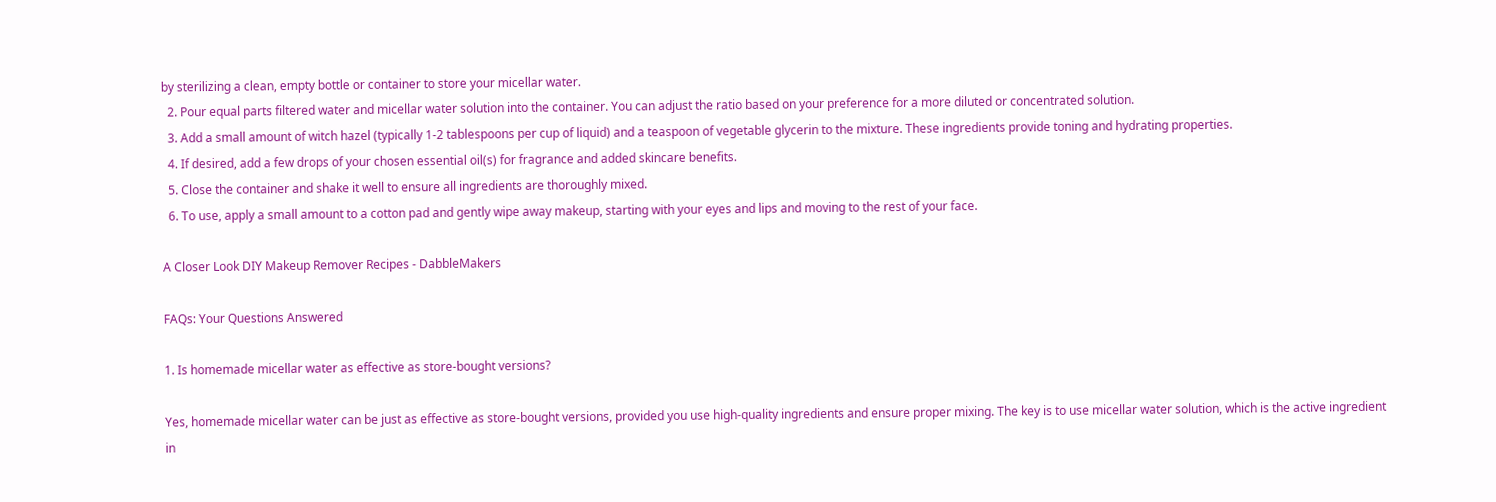by sterilizing a clean, empty bottle or container to store your micellar water.
  2. Pour equal parts filtered water and micellar water solution into the container. You can adjust the ratio based on your preference for a more diluted or concentrated solution.
  3. Add a small amount of witch hazel (typically 1-2 tablespoons per cup of liquid) and a teaspoon of vegetable glycerin to the mixture. These ingredients provide toning and hydrating properties.
  4. If desired, add a few drops of your chosen essential oil(s) for fragrance and added skincare benefits.
  5. Close the container and shake it well to ensure all ingredients are thoroughly mixed.
  6. To use, apply a small amount to a cotton pad and gently wipe away makeup, starting with your eyes and lips and moving to the rest of your face.

A Closer Look DIY Makeup Remover Recipes - DabbleMakers

FAQs: Your Questions Answered

1. Is homemade micellar water as effective as store-bought versions?

Yes, homemade micellar water can be just as effective as store-bought versions, provided you use high-quality ingredients and ensure proper mixing. The key is to use micellar water solution, which is the active ingredient in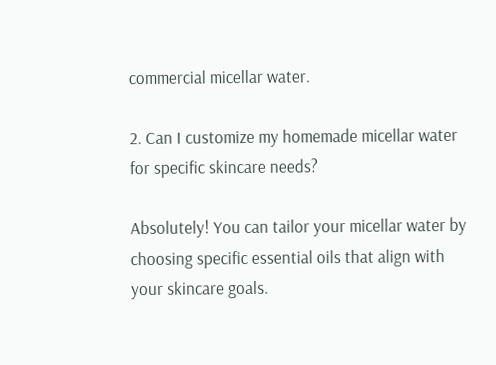commercial micellar water.

2. Can I customize my homemade micellar water for specific skincare needs?

Absolutely! You can tailor your micellar water by choosing specific essential oils that align with your skincare goals.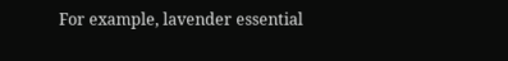For example, lavender essential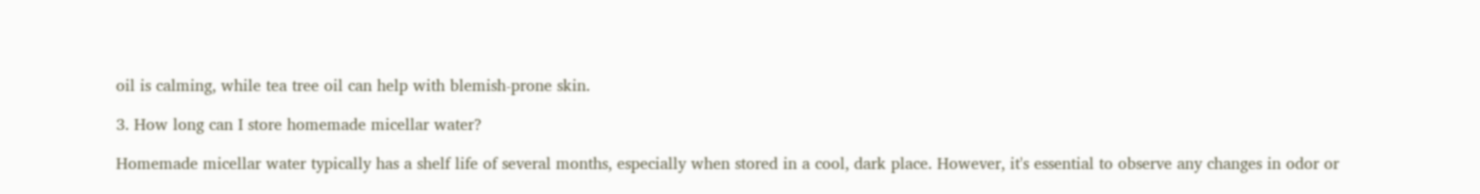oil is calming, while tea tree oil can help with blemish-prone skin.

3. How long can I store homemade micellar water?

Homemade micellar water typically has a shelf life of several months, especially when stored in a cool, dark place. However, it's essential to observe any changes in odor or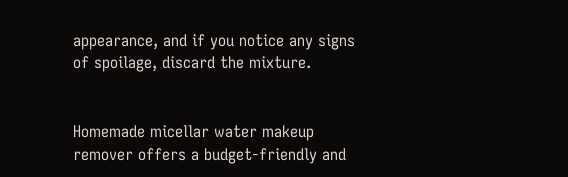appearance, and if you notice any signs of spoilage, discard the mixture.


Homemade micellar water makeup remover offers a budget-friendly and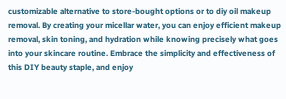customizable alternative to store-bought options or to diy oil makeup removal. By creating your micellar water, you can enjoy efficient makeup removal, skin toning, and hydration while knowing precisely what goes into your skincare routine. Embrace the simplicity and effectiveness of this DIY beauty staple, and enjoy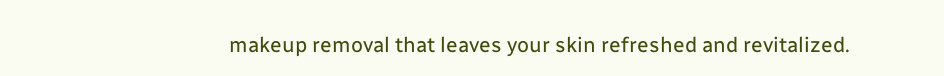makeup removal that leaves your skin refreshed and revitalized.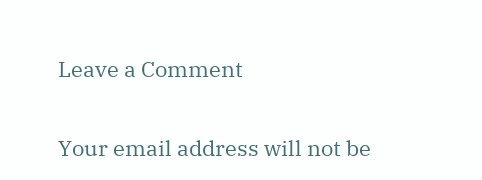Leave a Comment

Your email address will not be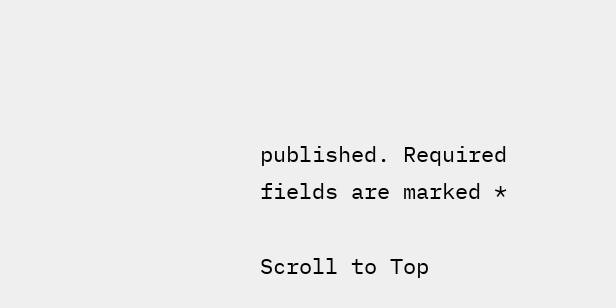published. Required fields are marked *

Scroll to Top